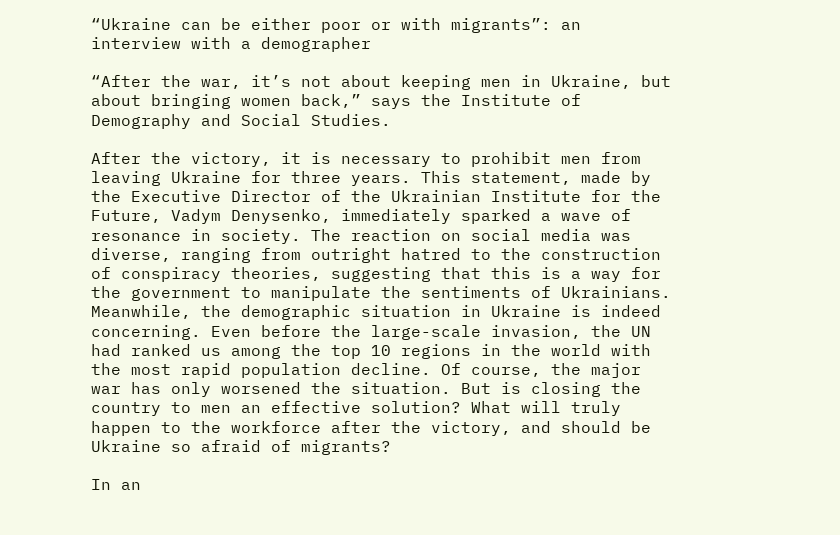“Ukraine can be either poor or with migrants”: an interview with a demographer

“After the war, it’s not about keeping men in Ukraine, but about bringing women back,” says the Institute of Demography and Social Studies.

After the victory, it is necessary to prohibit men from leaving Ukraine for three years. This statement, made by the Executive Director of the Ukrainian Institute for the Future, Vadym Denysenko, immediately sparked a wave of resonance in society. The reaction on social media was diverse, ranging from outright hatred to the construction of conspiracy theories, suggesting that this is a way for the government to manipulate the sentiments of Ukrainians. Meanwhile, the demographic situation in Ukraine is indeed concerning. Even before the large-scale invasion, the UN had ranked us among the top 10 regions in the world with the most rapid population decline. Of course, the major war has only worsened the situation. But is closing the country to men an effective solution? What will truly happen to the workforce after the victory, and should be Ukraine so afraid of migrants?

In an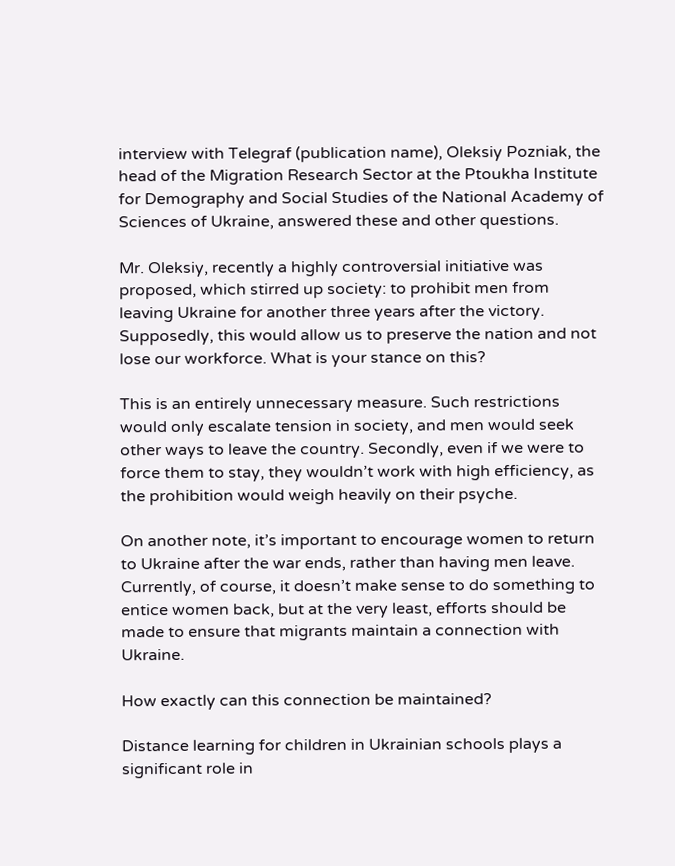interview with Telegraf (publication name), Oleksiy Pozniak, the head of the Migration Research Sector at the Ptoukha Institute for Demography and Social Studies of the National Academy of Sciences of Ukraine, answered these and other questions.

Mr. Oleksiy, recently a highly controversial initiative was proposed, which stirred up society: to prohibit men from leaving Ukraine for another three years after the victory. Supposedly, this would allow us to preserve the nation and not lose our workforce. What is your stance on this?

This is an entirely unnecessary measure. Such restrictions would only escalate tension in society, and men would seek other ways to leave the country. Secondly, even if we were to force them to stay, they wouldn’t work with high efficiency, as the prohibition would weigh heavily on their psyche.

On another note, it’s important to encourage women to return to Ukraine after the war ends, rather than having men leave. Currently, of course, it doesn’t make sense to do something to entice women back, but at the very least, efforts should be made to ensure that migrants maintain a connection with Ukraine.

How exactly can this connection be maintained?

Distance learning for children in Ukrainian schools plays a significant role in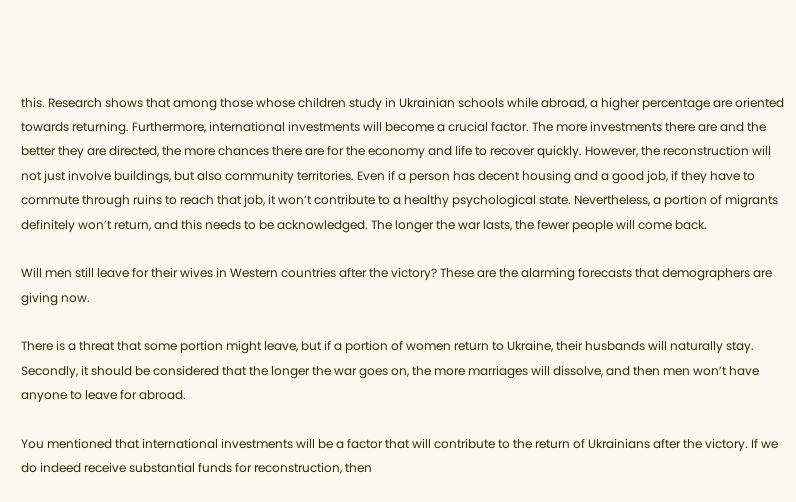this. Research shows that among those whose children study in Ukrainian schools while abroad, a higher percentage are oriented towards returning. Furthermore, international investments will become a crucial factor. The more investments there are and the better they are directed, the more chances there are for the economy and life to recover quickly. However, the reconstruction will not just involve buildings, but also community territories. Even if a person has decent housing and a good job, if they have to commute through ruins to reach that job, it won’t contribute to a healthy psychological state. Nevertheless, a portion of migrants definitely won’t return, and this needs to be acknowledged. The longer the war lasts, the fewer people will come back.

Will men still leave for their wives in Western countries after the victory? These are the alarming forecasts that demographers are giving now.

There is a threat that some portion might leave, but if a portion of women return to Ukraine, their husbands will naturally stay. Secondly, it should be considered that the longer the war goes on, the more marriages will dissolve, and then men won’t have anyone to leave for abroad.

You mentioned that international investments will be a factor that will contribute to the return of Ukrainians after the victory. If we do indeed receive substantial funds for reconstruction, then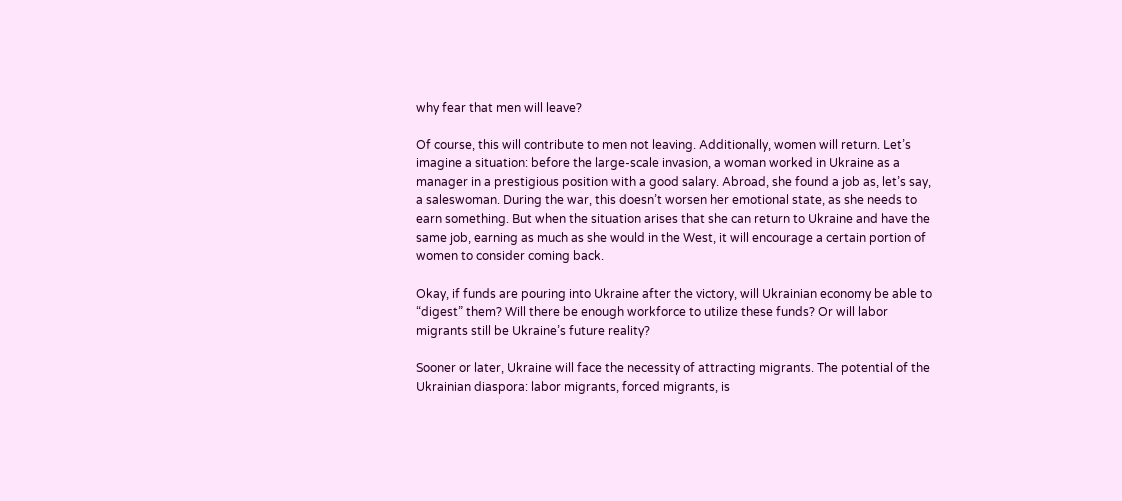why fear that men will leave?

Of course, this will contribute to men not leaving. Additionally, women will return. Let’s imagine a situation: before the large-scale invasion, a woman worked in Ukraine as a manager in a prestigious position with a good salary. Abroad, she found a job as, let’s say, a saleswoman. During the war, this doesn’t worsen her emotional state, as she needs to earn something. But when the situation arises that she can return to Ukraine and have the same job, earning as much as she would in the West, it will encourage a certain portion of women to consider coming back.

Okay, if funds are pouring into Ukraine after the victory, will Ukrainian economy be able to “digest” them? Will there be enough workforce to utilize these funds? Or will labor migrants still be Ukraine’s future reality?

Sooner or later, Ukraine will face the necessity of attracting migrants. The potential of the Ukrainian diaspora: labor migrants, forced migrants, is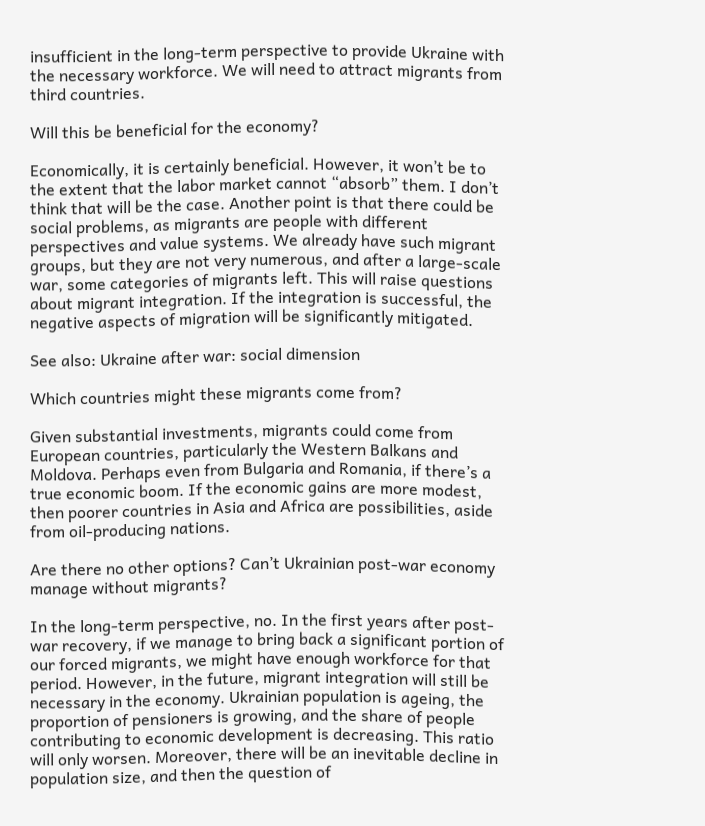insufficient in the long-term perspective to provide Ukraine with the necessary workforce. We will need to attract migrants from third countries.

Will this be beneficial for the economy?

Economically, it is certainly beneficial. However, it won’t be to the extent that the labor market cannot “absorb” them. I don’t think that will be the case. Another point is that there could be social problems, as migrants are people with different perspectives and value systems. We already have such migrant groups, but they are not very numerous, and after a large-scale war, some categories of migrants left. This will raise questions about migrant integration. If the integration is successful, the negative aspects of migration will be significantly mitigated.

See also: Ukraine after war: social dimension

Which countries might these migrants come from?

Given substantial investments, migrants could come from European countries, particularly the Western Balkans and Moldova. Perhaps even from Bulgaria and Romania, if there’s a true economic boom. If the economic gains are more modest, then poorer countries in Asia and Africa are possibilities, aside from oil-producing nations.

Are there no other options? Can’t Ukrainian post-war economy manage without migrants?

In the long-term perspective, no. In the first years after post-war recovery, if we manage to bring back a significant portion of our forced migrants, we might have enough workforce for that period. However, in the future, migrant integration will still be necessary in the economy. Ukrainian population is ageing, the proportion of pensioners is growing, and the share of people contributing to economic development is decreasing. This ratio will only worsen. Moreover, there will be an inevitable decline in population size, and then the question of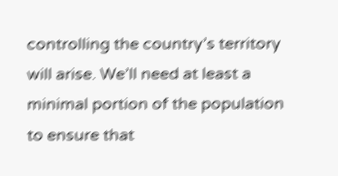controlling the country’s territory will arise. We’ll need at least a minimal portion of the population to ensure that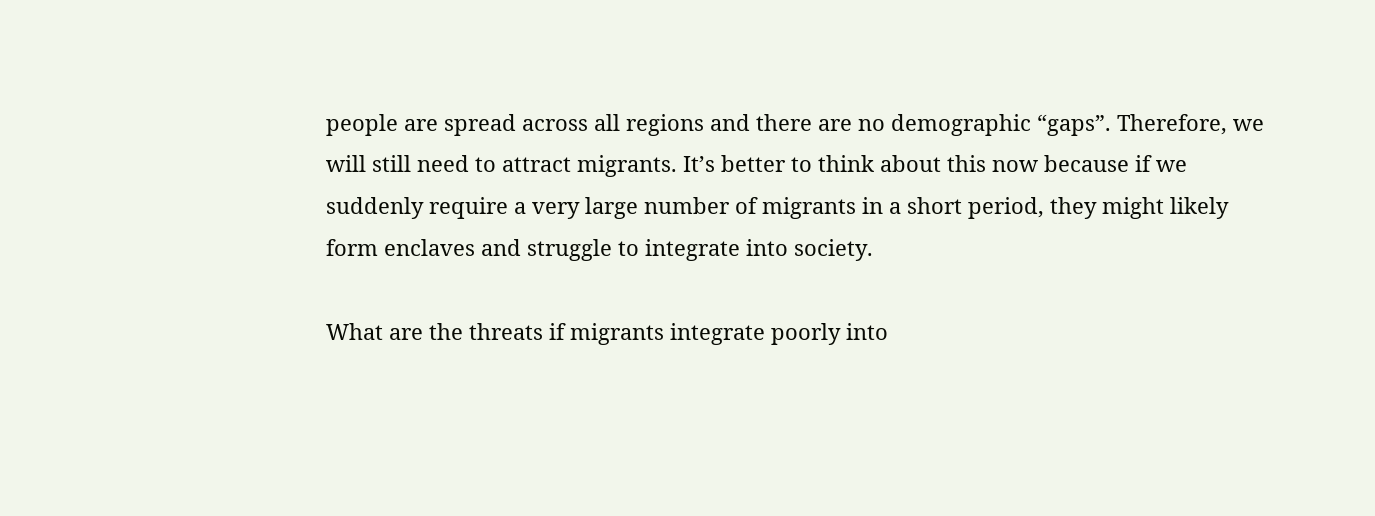people are spread across all regions and there are no demographic “gaps”. Therefore, we will still need to attract migrants. It’s better to think about this now because if we suddenly require a very large number of migrants in a short period, they might likely form enclaves and struggle to integrate into society.

What are the threats if migrants integrate poorly into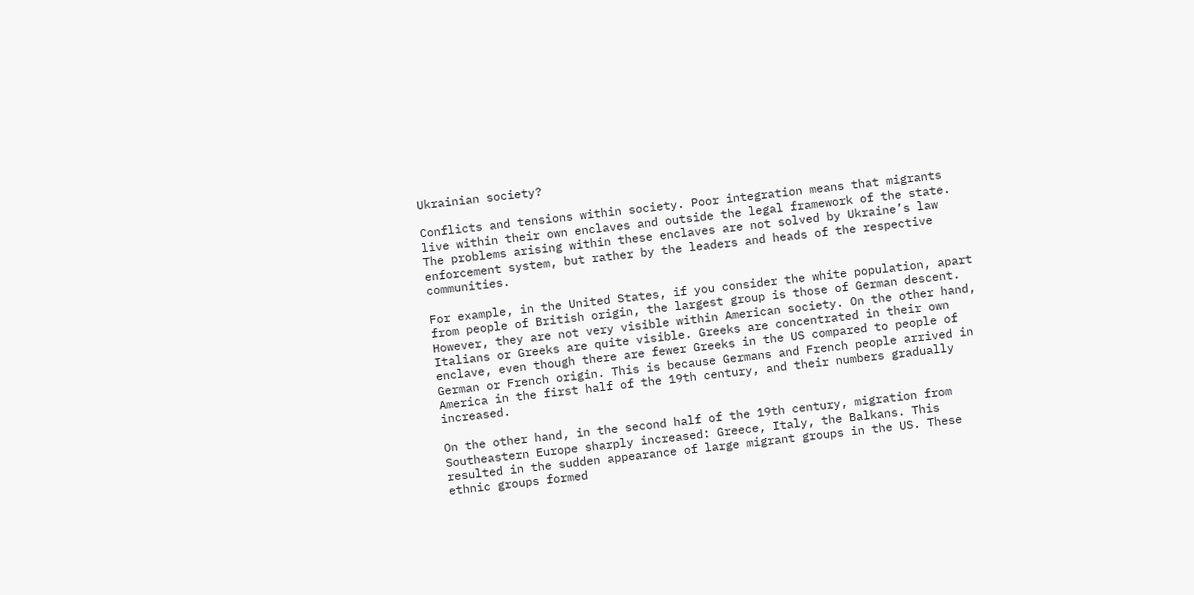Ukrainian society?

Conflicts and tensions within society. Poor integration means that migrants live within their own enclaves and outside the legal framework of the state. The problems arising within these enclaves are not solved by Ukraine’s law enforcement system, but rather by the leaders and heads of the respective communities.

For example, in the United States, if you consider the white population, apart from people of British origin, the largest group is those of German descent. However, they are not very visible within American society. On the other hand, Italians or Greeks are quite visible. Greeks are concentrated in their own enclave, even though there are fewer Greeks in the US compared to people of German or French origin. This is because Germans and French people arrived in America in the first half of the 19th century, and their numbers gradually increased.

On the other hand, in the second half of the 19th century, migration from Southeastern Europe sharply increased: Greece, Italy, the Balkans. This resulted in the sudden appearance of large migrant groups in the US. These ethnic groups formed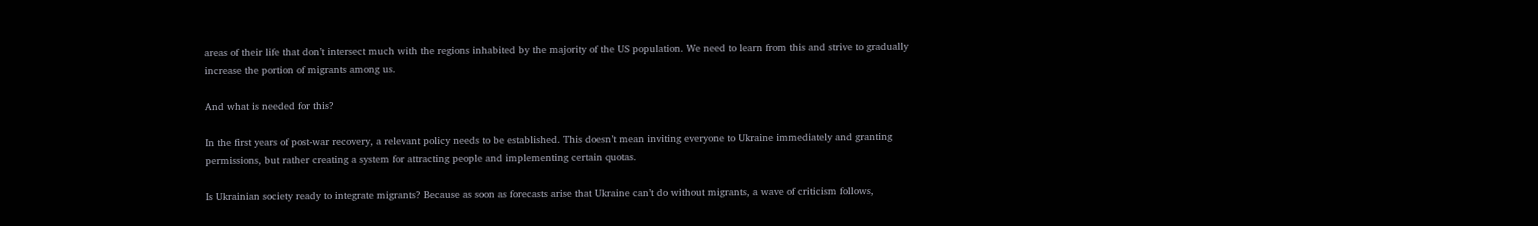areas of their life that don’t intersect much with the regions inhabited by the majority of the US population. We need to learn from this and strive to gradually increase the portion of migrants among us.

And what is needed for this?

In the first years of post-war recovery, a relevant policy needs to be established. This doesn’t mean inviting everyone to Ukraine immediately and granting permissions, but rather creating a system for attracting people and implementing certain quotas.

Is Ukrainian society ready to integrate migrants? Because as soon as forecasts arise that Ukraine can’t do without migrants, a wave of criticism follows,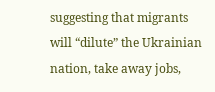suggesting that migrants will “dilute” the Ukrainian nation, take away jobs,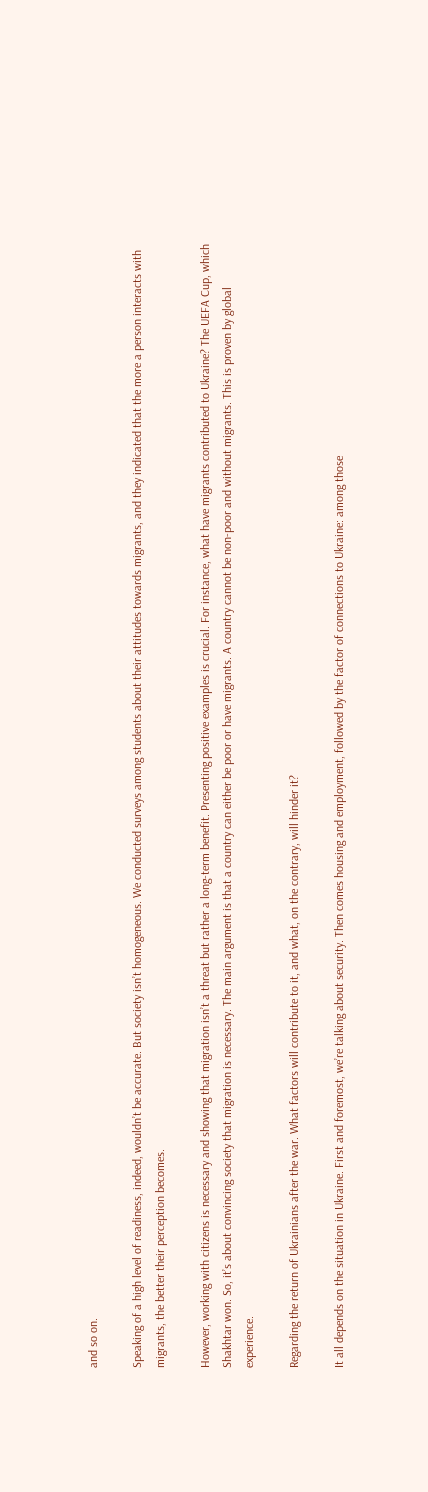and so on.

Speaking of a high level of readiness, indeed, wouldn’t be accurate. But society isn’t homogeneous. We conducted surveys among students about their attitudes towards migrants, and they indicated that the more a person interacts with migrants, the better their perception becomes.

However, working with citizens is necessary and showing that migration isn’t a threat but rather a long-term benefit. Presenting positive examples is crucial. For instance, what have migrants contributed to Ukraine? The UEFA Cup, which Shakhtar won. So, it’s about convincing society that migration is necessary. The main argument is that a country can either be poor or have migrants. A country cannot be non-poor and without migrants. This is proven by global experience.

Regarding the return of Ukrainians after the war. What factors will contribute to it, and what, on the contrary, will hinder it?

It all depends on the situation in Ukraine. First and foremost, we’re talking about security. Then comes housing and employment, followed by the factor of connections to Ukraine: among those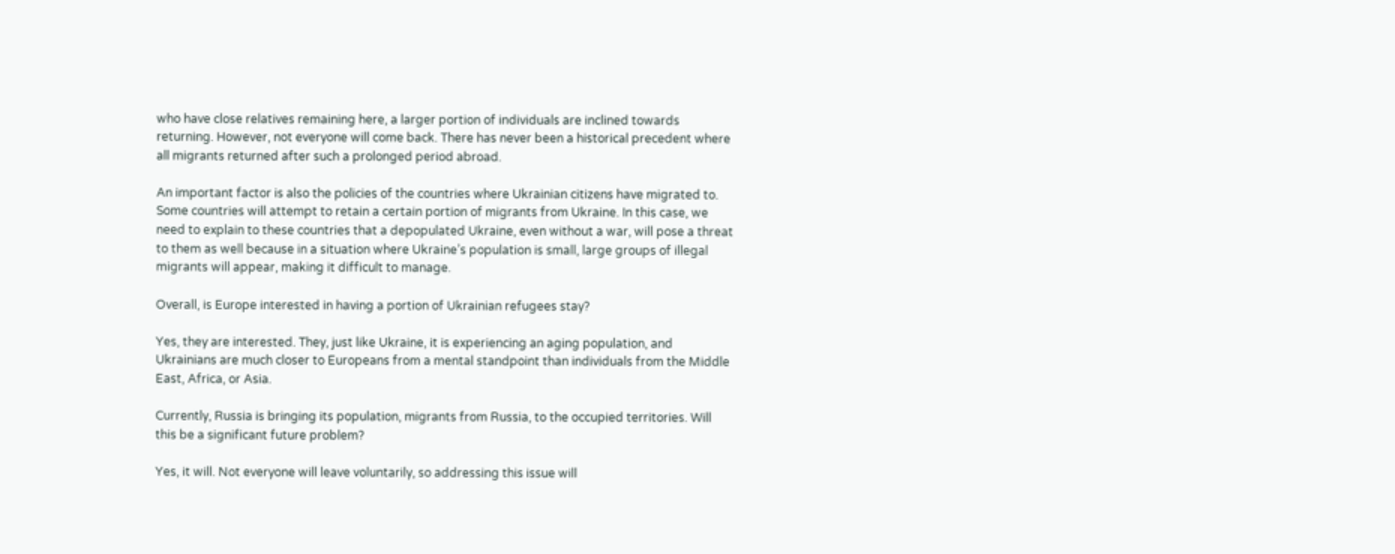who have close relatives remaining here, a larger portion of individuals are inclined towards returning. However, not everyone will come back. There has never been a historical precedent where all migrants returned after such a prolonged period abroad.

An important factor is also the policies of the countries where Ukrainian citizens have migrated to. Some countries will attempt to retain a certain portion of migrants from Ukraine. In this case, we need to explain to these countries that a depopulated Ukraine, even without a war, will pose a threat to them as well because in a situation where Ukraine’s population is small, large groups of illegal migrants will appear, making it difficult to manage.

Overall, is Europe interested in having a portion of Ukrainian refugees stay?

Yes, they are interested. They, just like Ukraine, it is experiencing an aging population, and Ukrainians are much closer to Europeans from a mental standpoint than individuals from the Middle East, Africa, or Asia.

Currently, Russia is bringing its population, migrants from Russia, to the occupied territories. Will this be a significant future problem?

Yes, it will. Not everyone will leave voluntarily, so addressing this issue will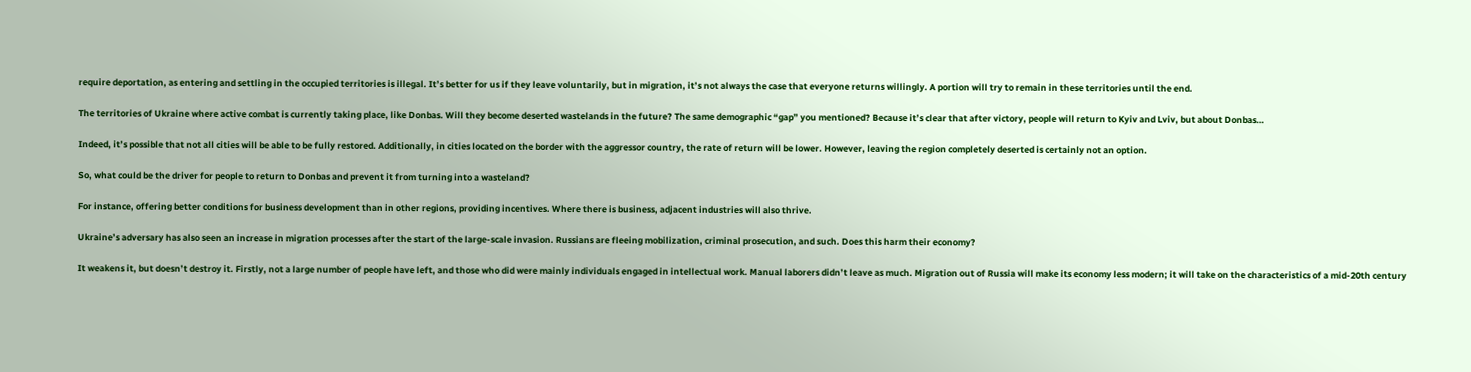require deportation, as entering and settling in the occupied territories is illegal. It’s better for us if they leave voluntarily, but in migration, it’s not always the case that everyone returns willingly. A portion will try to remain in these territories until the end.

The territories of Ukraine where active combat is currently taking place, like Donbas. Will they become deserted wastelands in the future? The same demographic “gap” you mentioned? Because it’s clear that after victory, people will return to Kyiv and Lviv, but about Donbas…

Indeed, it’s possible that not all cities will be able to be fully restored. Additionally, in cities located on the border with the aggressor country, the rate of return will be lower. However, leaving the region completely deserted is certainly not an option.

So, what could be the driver for people to return to Donbas and prevent it from turning into a wasteland?

For instance, offering better conditions for business development than in other regions, providing incentives. Where there is business, adjacent industries will also thrive.

Ukraine’s adversary has also seen an increase in migration processes after the start of the large-scale invasion. Russians are fleeing mobilization, criminal prosecution, and such. Does this harm their economy?

It weakens it, but doesn’t destroy it. Firstly, not a large number of people have left, and those who did were mainly individuals engaged in intellectual work. Manual laborers didn’t leave as much. Migration out of Russia will make its economy less modern; it will take on the characteristics of a mid-20th century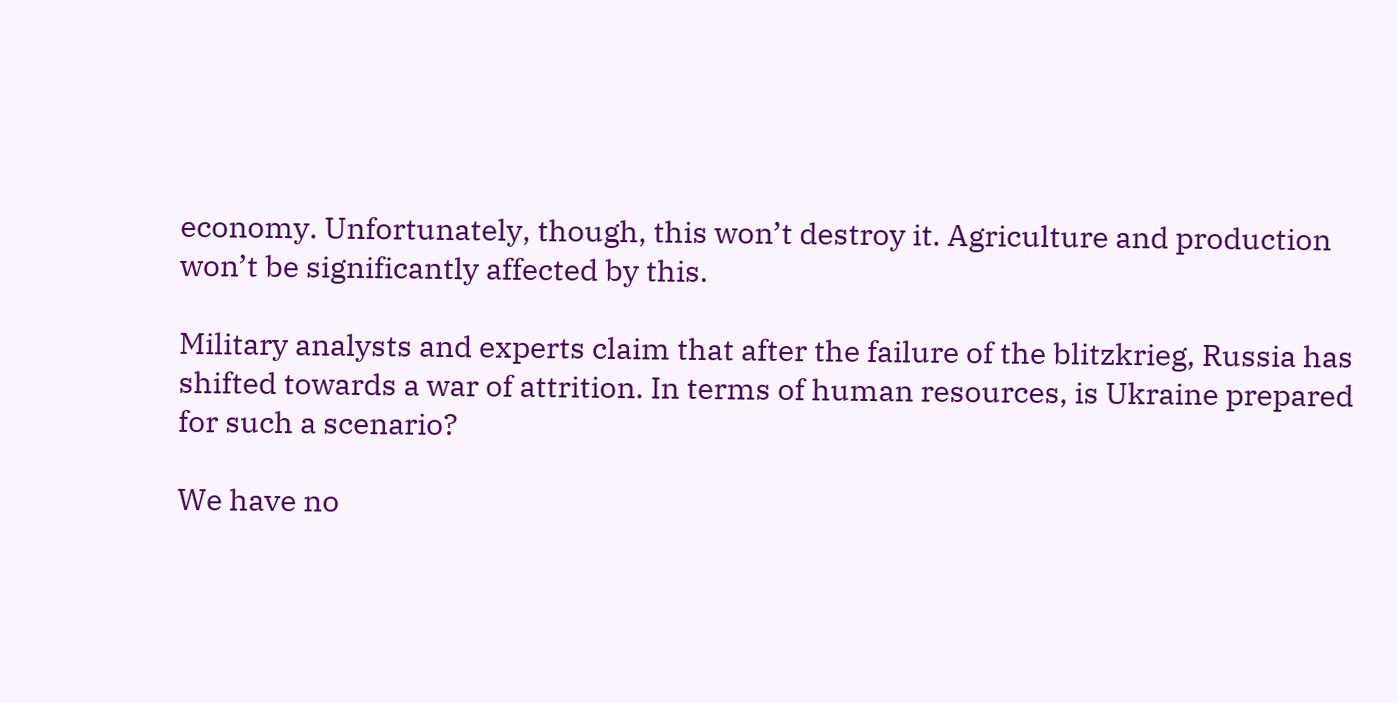economy. Unfortunately, though, this won’t destroy it. Agriculture and production won’t be significantly affected by this.

Military analysts and experts claim that after the failure of the blitzkrieg, Russia has shifted towards a war of attrition. In terms of human resources, is Ukraine prepared for such a scenario?

We have no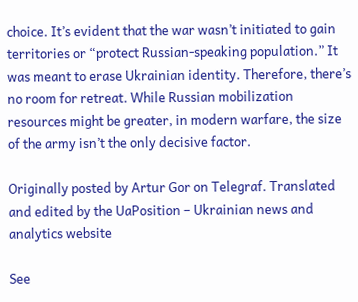choice. It’s evident that the war wasn’t initiated to gain territories or “protect Russian-speaking population.” It was meant to erase Ukrainian identity. Therefore, there’s no room for retreat. While Russian mobilization resources might be greater, in modern warfare, the size of the army isn’t the only decisive factor.

Originally posted by Artur Gor on Telegraf. Translated and edited by the UaPosition – Ukrainian news and analytics website

See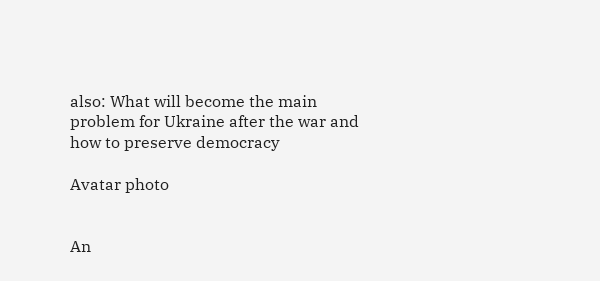also: What will become the main problem for Ukraine after the war and how to preserve democracy

Avatar photo


An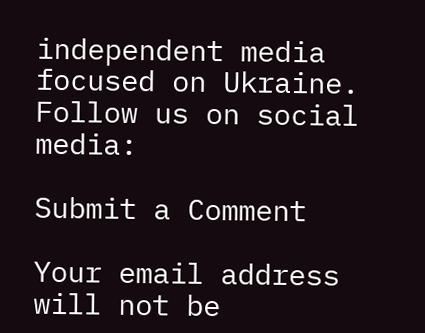independent media focused on Ukraine.
Follow us on social media:

Submit a Comment

Your email address will not be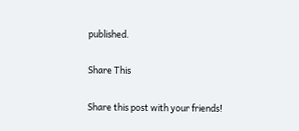published.

Share This

Share this post with your friends!